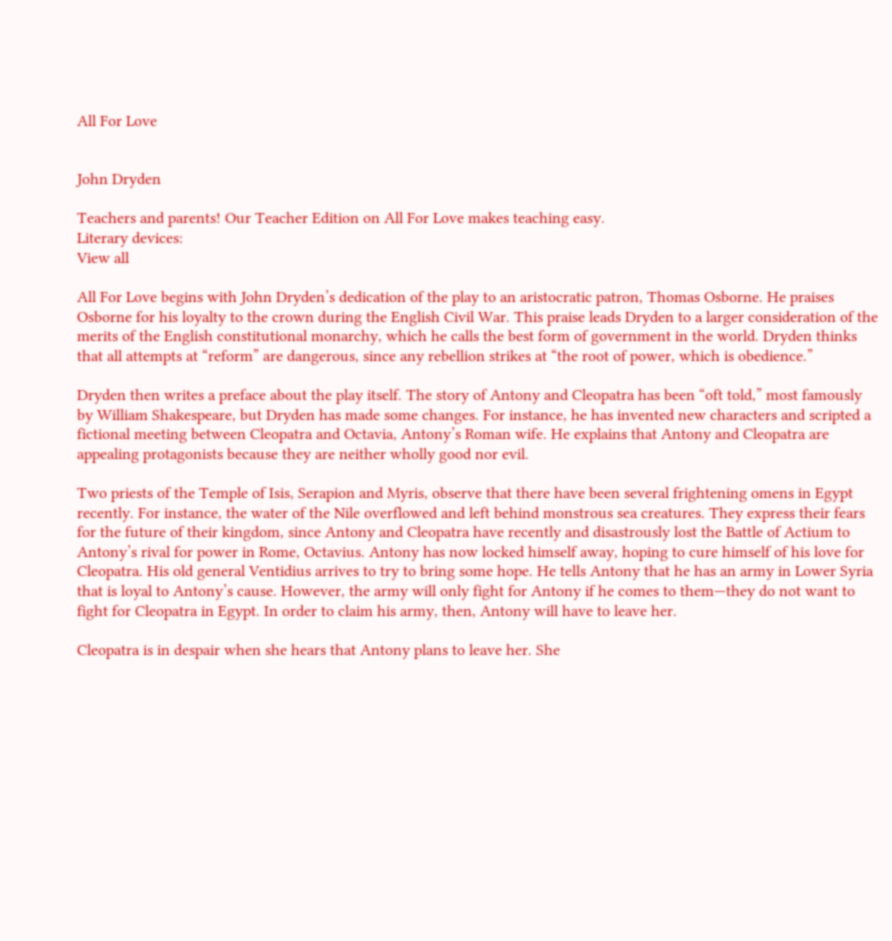All For Love


John Dryden

Teachers and parents! Our Teacher Edition on All For Love makes teaching easy.
Literary devices:
View all

All For Love begins with John Dryden’s dedication of the play to an aristocratic patron, Thomas Osborne. He praises Osborne for his loyalty to the crown during the English Civil War. This praise leads Dryden to a larger consideration of the merits of the English constitutional monarchy, which he calls the best form of government in the world. Dryden thinks that all attempts at “reform” are dangerous, since any rebellion strikes at “the root of power, which is obedience.”

Dryden then writes a preface about the play itself. The story of Antony and Cleopatra has been “oft told,” most famously by William Shakespeare, but Dryden has made some changes. For instance, he has invented new characters and scripted a fictional meeting between Cleopatra and Octavia, Antony’s Roman wife. He explains that Antony and Cleopatra are appealing protagonists because they are neither wholly good nor evil.

Two priests of the Temple of Isis, Serapion and Myris, observe that there have been several frightening omens in Egypt recently. For instance, the water of the Nile overflowed and left behind monstrous sea creatures. They express their fears for the future of their kingdom, since Antony and Cleopatra have recently and disastrously lost the Battle of Actium to Antony’s rival for power in Rome, Octavius. Antony has now locked himself away, hoping to cure himself of his love for Cleopatra. His old general Ventidius arrives to try to bring some hope. He tells Antony that he has an army in Lower Syria that is loyal to Antony’s cause. However, the army will only fight for Antony if he comes to them—they do not want to fight for Cleopatra in Egypt. In order to claim his army, then, Antony will have to leave her.

Cleopatra is in despair when she hears that Antony plans to leave her. She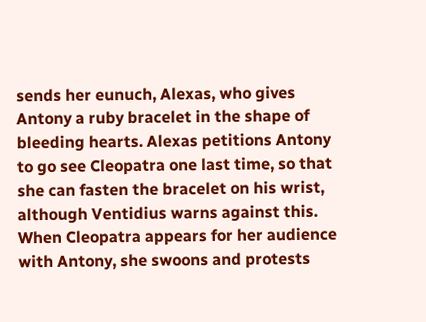sends her eunuch, Alexas, who gives Antony a ruby bracelet in the shape of bleeding hearts. Alexas petitions Antony to go see Cleopatra one last time, so that she can fasten the bracelet on his wrist, although Ventidius warns against this. When Cleopatra appears for her audience with Antony, she swoons and protests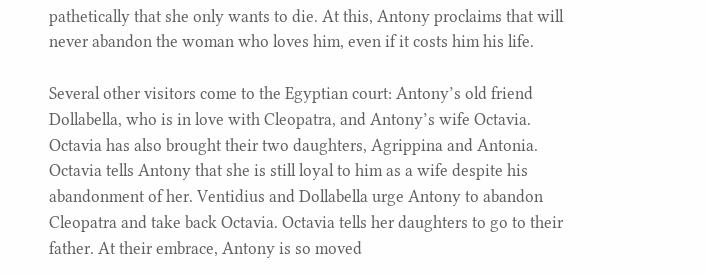pathetically that she only wants to die. At this, Antony proclaims that will never abandon the woman who loves him, even if it costs him his life.

Several other visitors come to the Egyptian court: Antony’s old friend Dollabella, who is in love with Cleopatra, and Antony’s wife Octavia. Octavia has also brought their two daughters, Agrippina and Antonia. Octavia tells Antony that she is still loyal to him as a wife despite his abandonment of her. Ventidius and Dollabella urge Antony to abandon Cleopatra and take back Octavia. Octavia tells her daughters to go to their father. At their embrace, Antony is so moved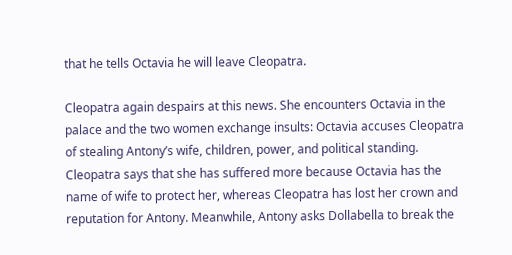that he tells Octavia he will leave Cleopatra.

Cleopatra again despairs at this news. She encounters Octavia in the palace and the two women exchange insults: Octavia accuses Cleopatra of stealing Antony’s wife, children, power, and political standing. Cleopatra says that she has suffered more because Octavia has the name of wife to protect her, whereas Cleopatra has lost her crown and reputation for Antony. Meanwhile, Antony asks Dollabella to break the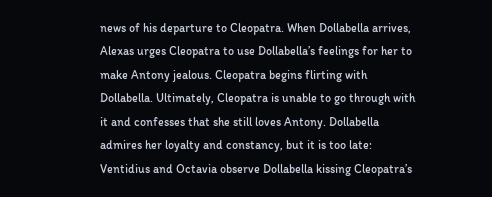news of his departure to Cleopatra. When Dollabella arrives, Alexas urges Cleopatra to use Dollabella’s feelings for her to make Antony jealous. Cleopatra begins flirting with Dollabella. Ultimately, Cleopatra is unable to go through with it and confesses that she still loves Antony. Dollabella admires her loyalty and constancy, but it is too late: Ventidius and Octavia observe Dollabella kissing Cleopatra’s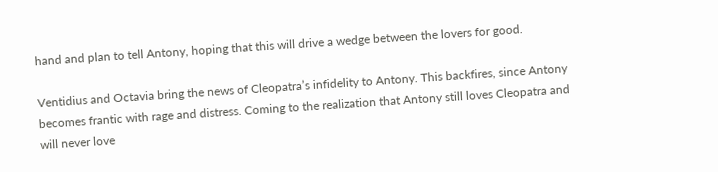hand and plan to tell Antony, hoping that this will drive a wedge between the lovers for good.

Ventidius and Octavia bring the news of Cleopatra’s infidelity to Antony. This backfires, since Antony becomes frantic with rage and distress. Coming to the realization that Antony still loves Cleopatra and will never love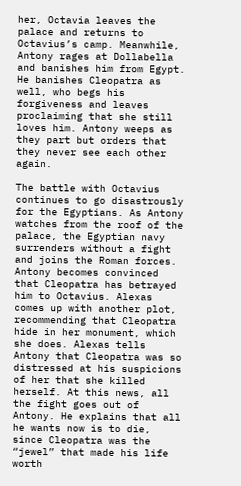her, Octavia leaves the palace and returns to Octavius’s camp. Meanwhile, Antony rages at Dollabella and banishes him from Egypt. He banishes Cleopatra as well, who begs his forgiveness and leaves proclaiming that she still loves him. Antony weeps as they part but orders that they never see each other again.

The battle with Octavius continues to go disastrously for the Egyptians. As Antony watches from the roof of the palace, the Egyptian navy surrenders without a fight and joins the Roman forces. Antony becomes convinced that Cleopatra has betrayed him to Octavius. Alexas comes up with another plot, recommending that Cleopatra hide in her monument, which she does. Alexas tells Antony that Cleopatra was so distressed at his suspicions of her that she killed herself. At this news, all the fight goes out of Antony. He explains that all he wants now is to die, since Cleopatra was the “jewel” that made his life worth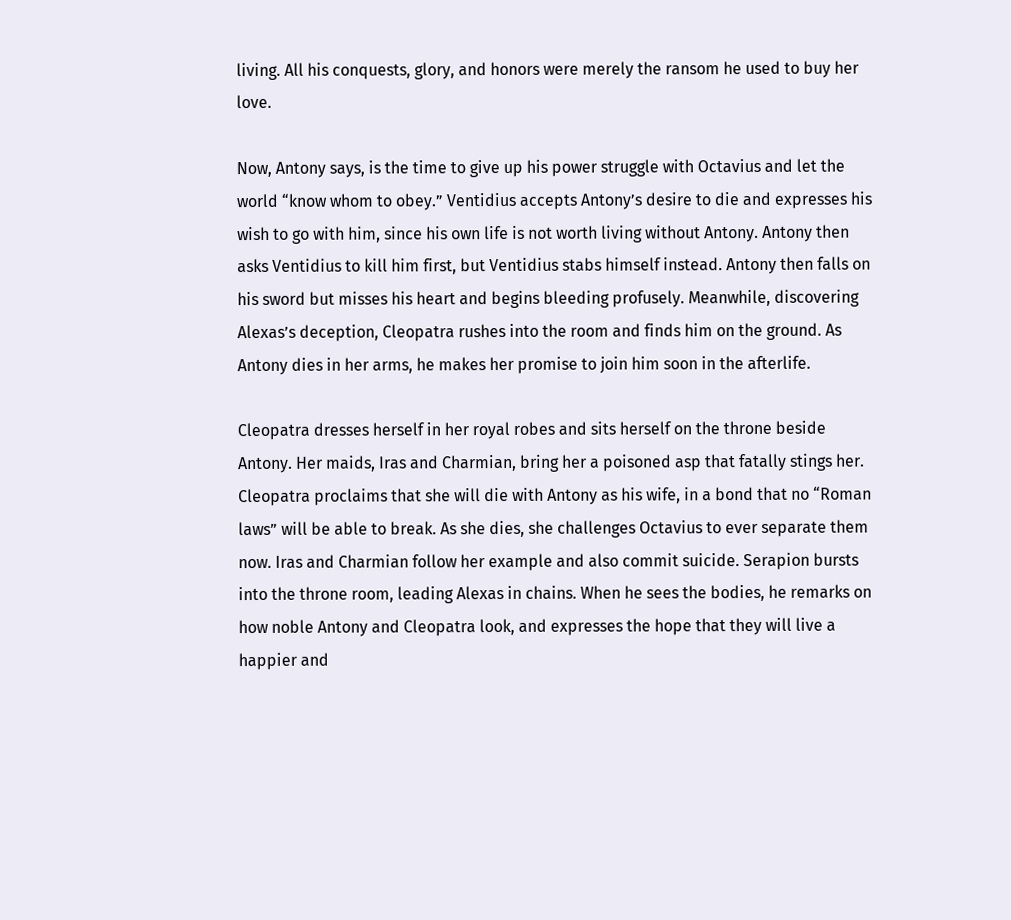living. All his conquests, glory, and honors were merely the ransom he used to buy her love.

Now, Antony says, is the time to give up his power struggle with Octavius and let the world “know whom to obey.” Ventidius accepts Antony’s desire to die and expresses his wish to go with him, since his own life is not worth living without Antony. Antony then asks Ventidius to kill him first, but Ventidius stabs himself instead. Antony then falls on his sword but misses his heart and begins bleeding profusely. Meanwhile, discovering Alexas’s deception, Cleopatra rushes into the room and finds him on the ground. As Antony dies in her arms, he makes her promise to join him soon in the afterlife.

Cleopatra dresses herself in her royal robes and sits herself on the throne beside Antony. Her maids, Iras and Charmian, bring her a poisoned asp that fatally stings her. Cleopatra proclaims that she will die with Antony as his wife, in a bond that no “Roman laws” will be able to break. As she dies, she challenges Octavius to ever separate them now. Iras and Charmian follow her example and also commit suicide. Serapion bursts into the throne room, leading Alexas in chains. When he sees the bodies, he remarks on how noble Antony and Cleopatra look, and expresses the hope that they will live a happier and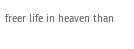freer life in heaven than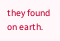they found on earth.